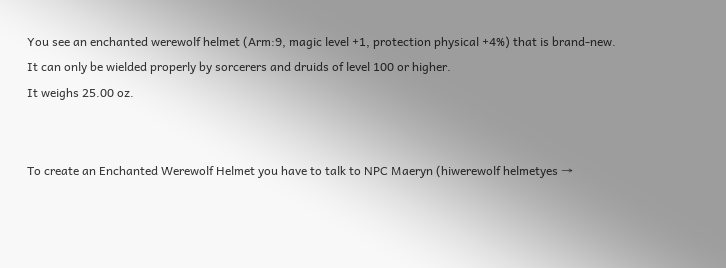You see an enchanted werewolf helmet (Arm:9, magic level +1, protection physical +4%) that is brand-new.
It can only be wielded properly by sorcerers and druids of level 100 or higher.
It weighs 25.00 oz.


To create an Enchanted Werewolf Helmet you have to talk to NPC Maeryn (hiwerewolf helmetyes →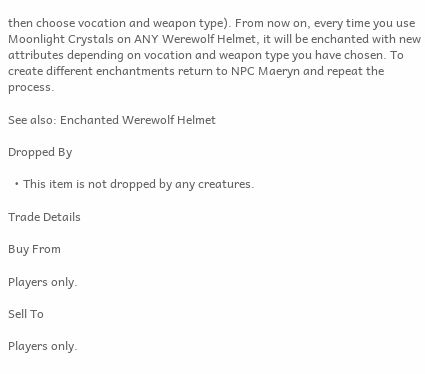then choose vocation and weapon type). From now on, every time you use Moonlight Crystals on ANY Werewolf Helmet, it will be enchanted with new attributes depending on vocation and weapon type you have chosen. To create different enchantments return to NPC Maeryn and repeat the process.

See also: Enchanted Werewolf Helmet

Dropped By

  • This item is not dropped by any creatures.

Trade Details

Buy From

Players only.

Sell To

Players only.